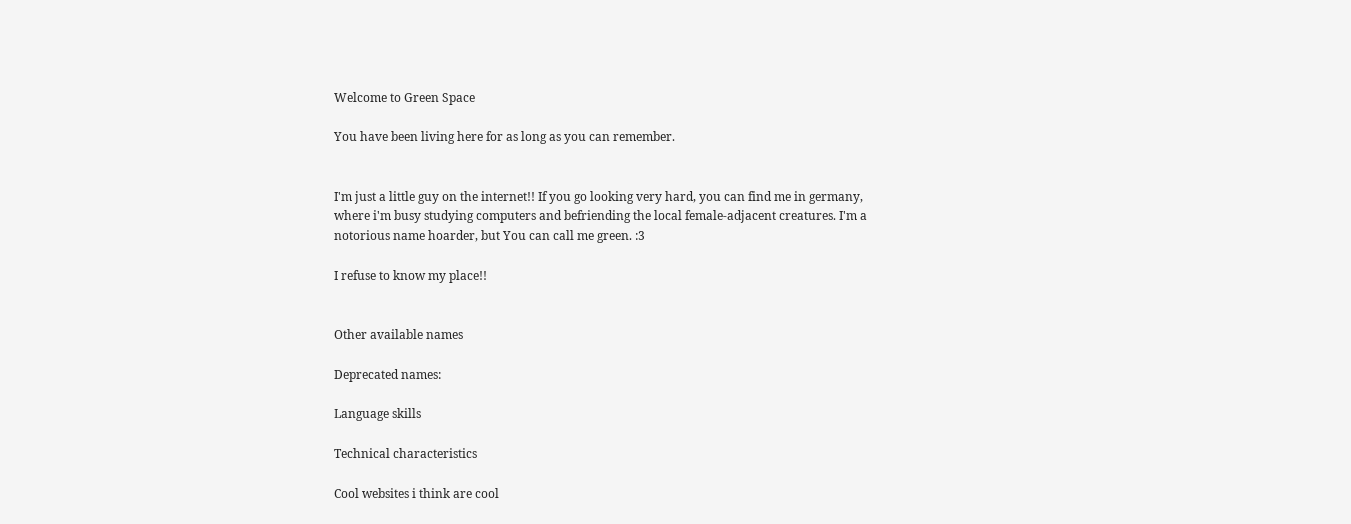Welcome to Green Space

You have been living here for as long as you can remember.


I'm just a little guy on the internet!! If you go looking very hard, you can find me in germany, where i'm busy studying computers and befriending the local female-adjacent creatures. I'm a notorious name hoarder, but You can call me green. :3

I refuse to know my place!!


Other available names

Deprecated names:

Language skills

Technical characteristics

Cool websites i think are cool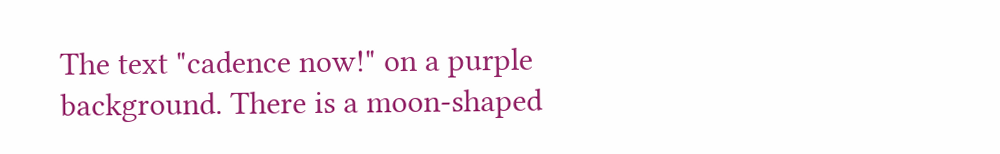The text "cadence now!" on a purple background. There is a moon-shaped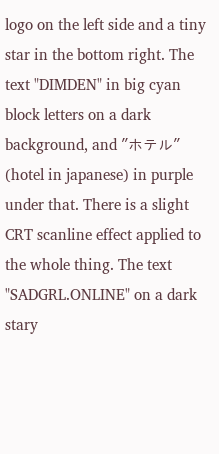logo on the left side and a tiny star in the bottom right. The text "DIMDEN" in big cyan block letters on a dark background, and "ホテル" (hotel in japanese) in purple under that. There is a slight CRT scanline effect applied to the whole thing. The text "SADGRL.ONLINE" on a dark stary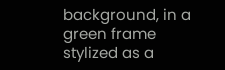background, in a green frame stylized as a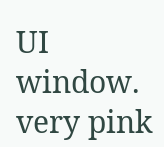UI window. very pink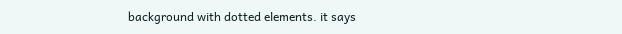background with dotted elements. it says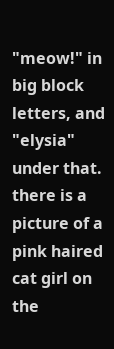"meow!" in big block letters, and "elysia" under that. there is a picture of a pink haired cat girl on the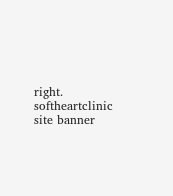right. softheartclinic site banner